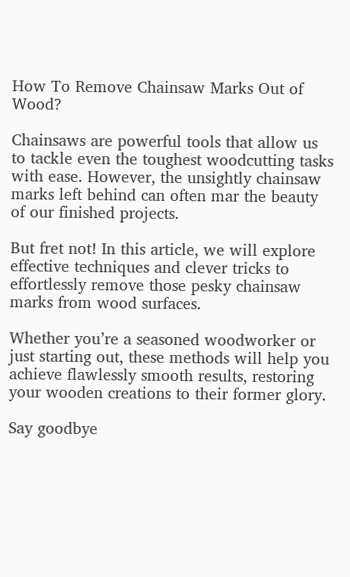How To Remove Chainsaw Marks Out of Wood?

Chainsaws are powerful tools that allow us to tackle even the toughest woodcutting tasks with ease. However, the unsightly chainsaw marks left behind can often mar the beauty of our finished projects.

But fret not! In this article, we will explore effective techniques and clever tricks to effortlessly remove those pesky chainsaw marks from wood surfaces.

Whether you’re a seasoned woodworker or just starting out, these methods will help you achieve flawlessly smooth results, restoring your wooden creations to their former glory.

Say goodbye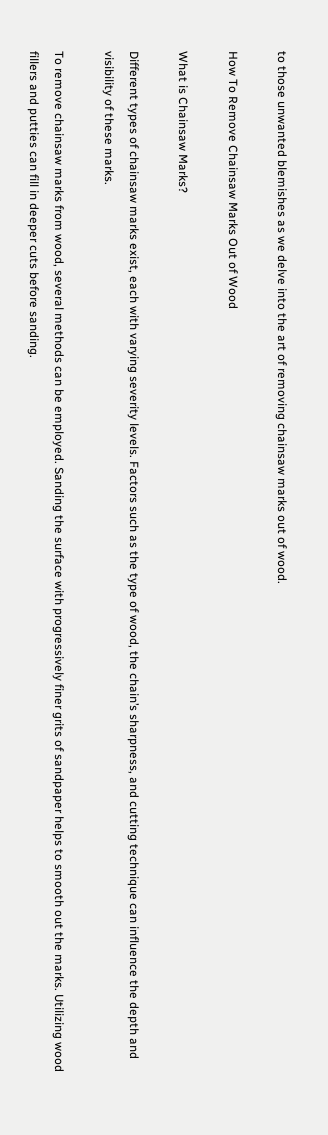to those unwanted blemishes as we delve into the art of removing chainsaw marks out of wood.

How To Remove Chainsaw Marks Out of Wood

What is Chainsaw Marks?

Different types of chainsaw marks exist, each with varying severity levels. Factors such as the type of wood, the chain’s sharpness, and cutting technique can influence the depth and visibility of these marks.

To remove chainsaw marks from wood, several methods can be employed. Sanding the surface with progressively finer grits of sandpaper helps to smooth out the marks. Utilizing wood fillers and putties can fill in deeper cuts before sanding.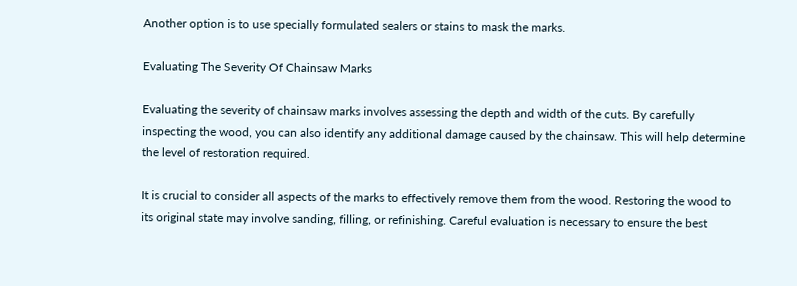Another option is to use specially formulated sealers or stains to mask the marks.

Evaluating The Severity Of Chainsaw Marks

Evaluating the severity of chainsaw marks involves assessing the depth and width of the cuts. By carefully inspecting the wood, you can also identify any additional damage caused by the chainsaw. This will help determine the level of restoration required.

It is crucial to consider all aspects of the marks to effectively remove them from the wood. Restoring the wood to its original state may involve sanding, filling, or refinishing. Careful evaluation is necessary to ensure the best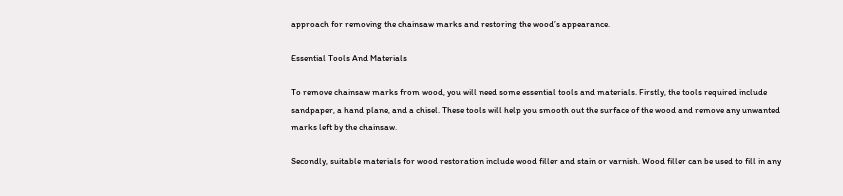approach for removing the chainsaw marks and restoring the wood’s appearance.

Essential Tools And Materials

To remove chainsaw marks from wood, you will need some essential tools and materials. Firstly, the tools required include sandpaper, a hand plane, and a chisel. These tools will help you smooth out the surface of the wood and remove any unwanted marks left by the chainsaw.

Secondly, suitable materials for wood restoration include wood filler and stain or varnish. Wood filler can be used to fill in any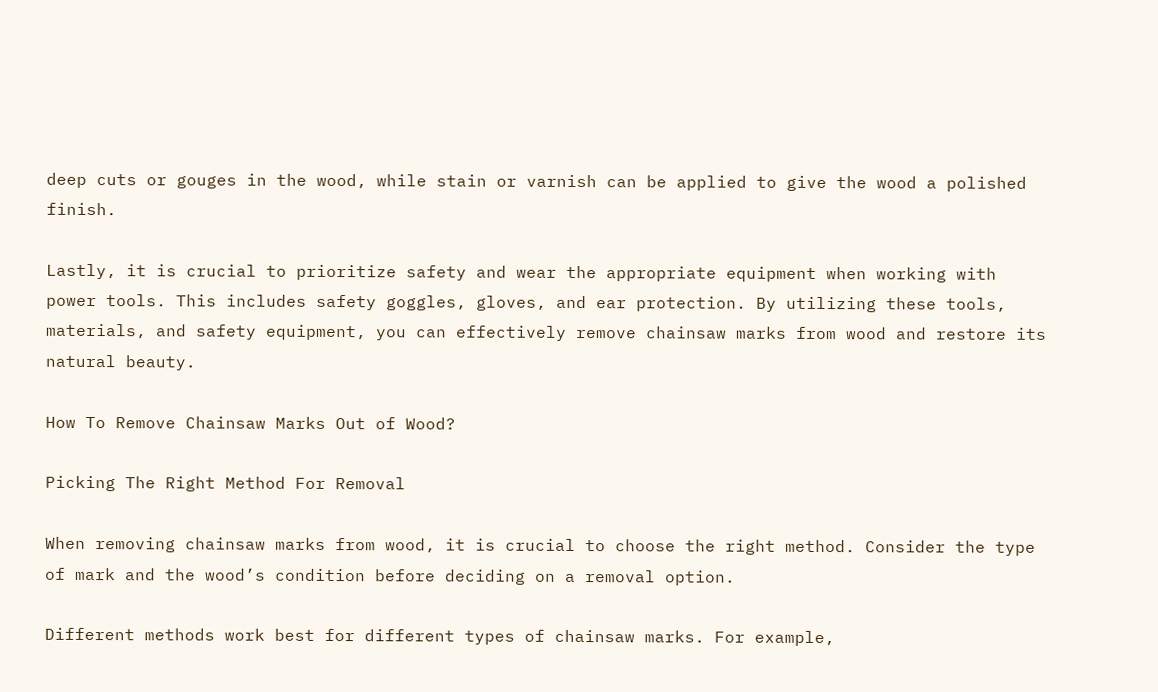deep cuts or gouges in the wood, while stain or varnish can be applied to give the wood a polished finish.

Lastly, it is crucial to prioritize safety and wear the appropriate equipment when working with power tools. This includes safety goggles, gloves, and ear protection. By utilizing these tools, materials, and safety equipment, you can effectively remove chainsaw marks from wood and restore its natural beauty.

How To Remove Chainsaw Marks Out of Wood?

Picking The Right Method For Removal

When removing chainsaw marks from wood, it is crucial to choose the right method. Consider the type of mark and the wood’s condition before deciding on a removal option.

Different methods work best for different types of chainsaw marks. For example,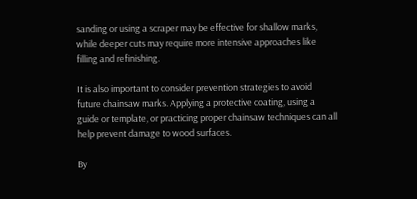sanding or using a scraper may be effective for shallow marks, while deeper cuts may require more intensive approaches like filling and refinishing.

It is also important to consider prevention strategies to avoid future chainsaw marks. Applying a protective coating, using a guide or template, or practicing proper chainsaw techniques can all help prevent damage to wood surfaces.

By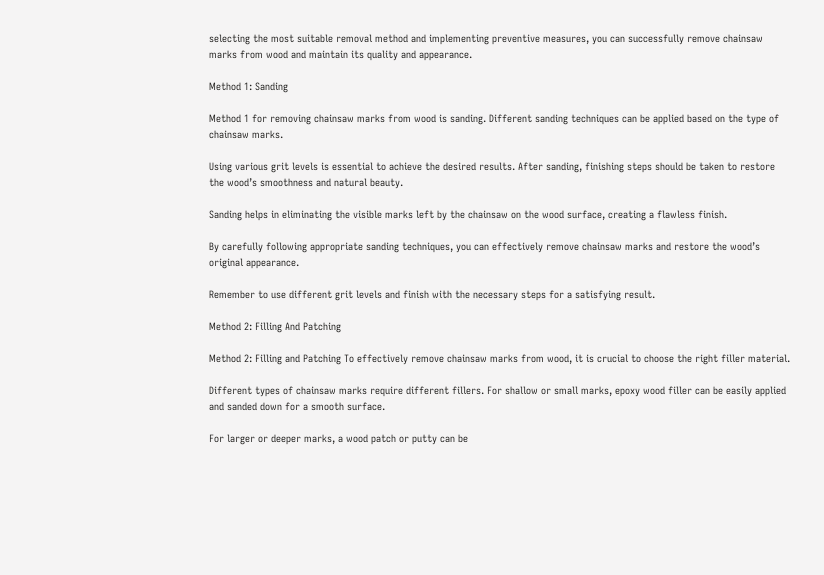selecting the most suitable removal method and implementing preventive measures, you can successfully remove chainsaw marks from wood and maintain its quality and appearance.

Method 1: Sanding

Method 1 for removing chainsaw marks from wood is sanding. Different sanding techniques can be applied based on the type of chainsaw marks.

Using various grit levels is essential to achieve the desired results. After sanding, finishing steps should be taken to restore the wood’s smoothness and natural beauty.

Sanding helps in eliminating the visible marks left by the chainsaw on the wood surface, creating a flawless finish.

By carefully following appropriate sanding techniques, you can effectively remove chainsaw marks and restore the wood’s original appearance.

Remember to use different grit levels and finish with the necessary steps for a satisfying result.

Method 2: Filling And Patching

Method 2: Filling and Patching To effectively remove chainsaw marks from wood, it is crucial to choose the right filler material.

Different types of chainsaw marks require different fillers. For shallow or small marks, epoxy wood filler can be easily applied and sanded down for a smooth surface.

For larger or deeper marks, a wood patch or putty can be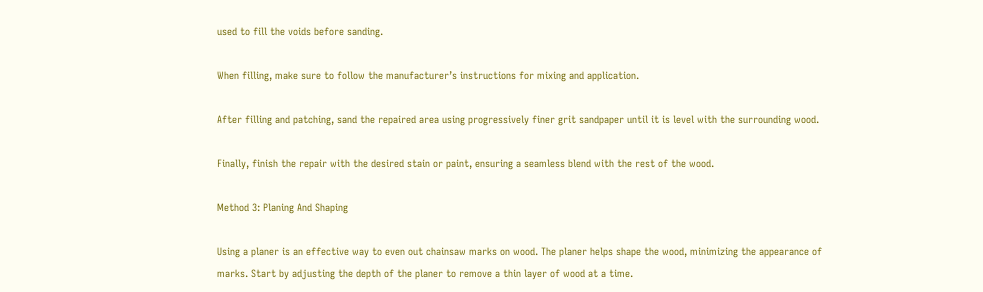used to fill the voids before sanding.

When filling, make sure to follow the manufacturer’s instructions for mixing and application.

After filling and patching, sand the repaired area using progressively finer grit sandpaper until it is level with the surrounding wood.

Finally, finish the repair with the desired stain or paint, ensuring a seamless blend with the rest of the wood.

Method 3: Planing And Shaping

Using a planer is an effective way to even out chainsaw marks on wood. The planer helps shape the wood, minimizing the appearance of marks. Start by adjusting the depth of the planer to remove a thin layer of wood at a time.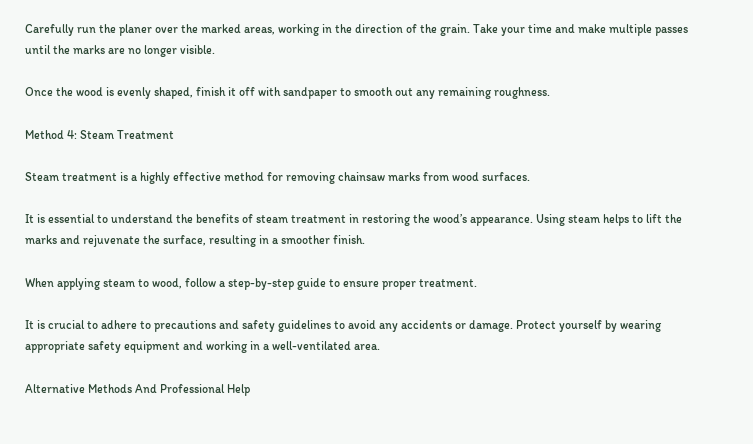Carefully run the planer over the marked areas, working in the direction of the grain. Take your time and make multiple passes until the marks are no longer visible.

Once the wood is evenly shaped, finish it off with sandpaper to smooth out any remaining roughness.

Method 4: Steam Treatment

Steam treatment is a highly effective method for removing chainsaw marks from wood surfaces.

It is essential to understand the benefits of steam treatment in restoring the wood’s appearance. Using steam helps to lift the marks and rejuvenate the surface, resulting in a smoother finish.

When applying steam to wood, follow a step-by-step guide to ensure proper treatment.

It is crucial to adhere to precautions and safety guidelines to avoid any accidents or damage. Protect yourself by wearing appropriate safety equipment and working in a well-ventilated area.

Alternative Methods And Professional Help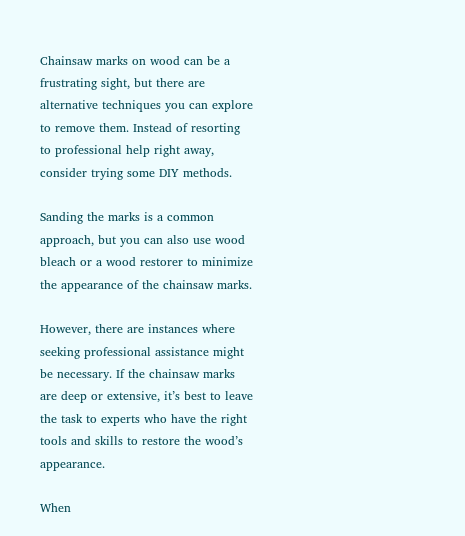Chainsaw marks on wood can be a frustrating sight, but there are alternative techniques you can explore to remove them. Instead of resorting to professional help right away, consider trying some DIY methods.

Sanding the marks is a common approach, but you can also use wood bleach or a wood restorer to minimize the appearance of the chainsaw marks.

However, there are instances where seeking professional assistance might be necessary. If the chainsaw marks are deep or extensive, it’s best to leave the task to experts who have the right tools and skills to restore the wood’s appearance.

When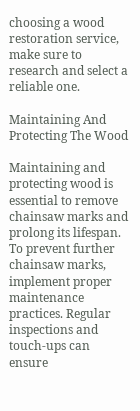choosing a wood restoration service, make sure to research and select a reliable one.

Maintaining And Protecting The Wood

Maintaining and protecting wood is essential to remove chainsaw marks and prolong its lifespan. To prevent further chainsaw marks, implement proper maintenance practices. Regular inspections and touch-ups can ensure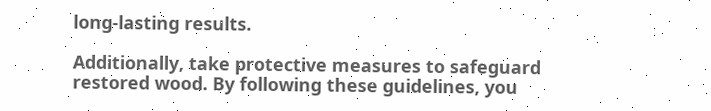long-lasting results.

Additionally, take protective measures to safeguard restored wood. By following these guidelines, you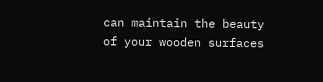can maintain the beauty of your wooden surfaces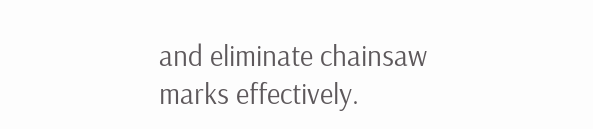and eliminate chainsaw marks effectively.